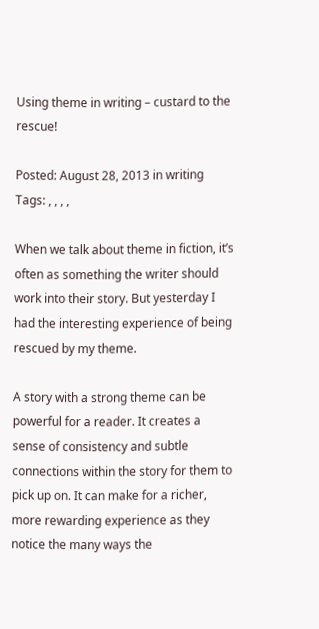Using theme in writing – custard to the rescue!

Posted: August 28, 2013 in writing
Tags: , , , ,

When we talk about theme in fiction, it’s often as something the writer should work into their story. But yesterday I had the interesting experience of being rescued by my theme.

A story with a strong theme can be powerful for a reader. It creates a sense of consistency and subtle connections within the story for them to pick up on. It can make for a richer, more rewarding experience as they notice the many ways the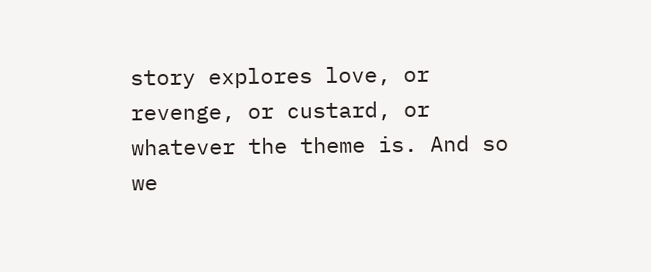story explores love, or revenge, or custard, or whatever the theme is. And so we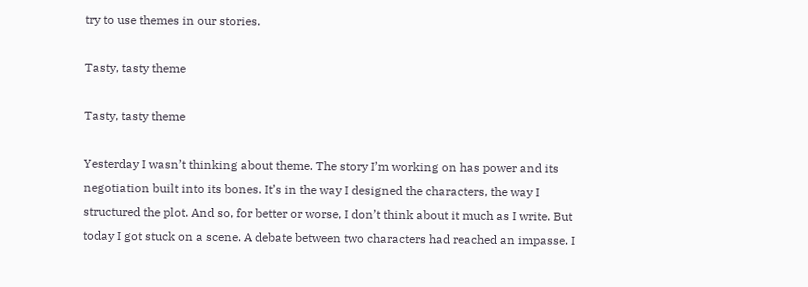try to use themes in our stories.

Tasty, tasty theme

Tasty, tasty theme

Yesterday I wasn’t thinking about theme. The story I’m working on has power and its negotiation built into its bones. It’s in the way I designed the characters, the way I structured the plot. And so, for better or worse, I don’t think about it much as I write. But today I got stuck on a scene. A debate between two characters had reached an impasse. I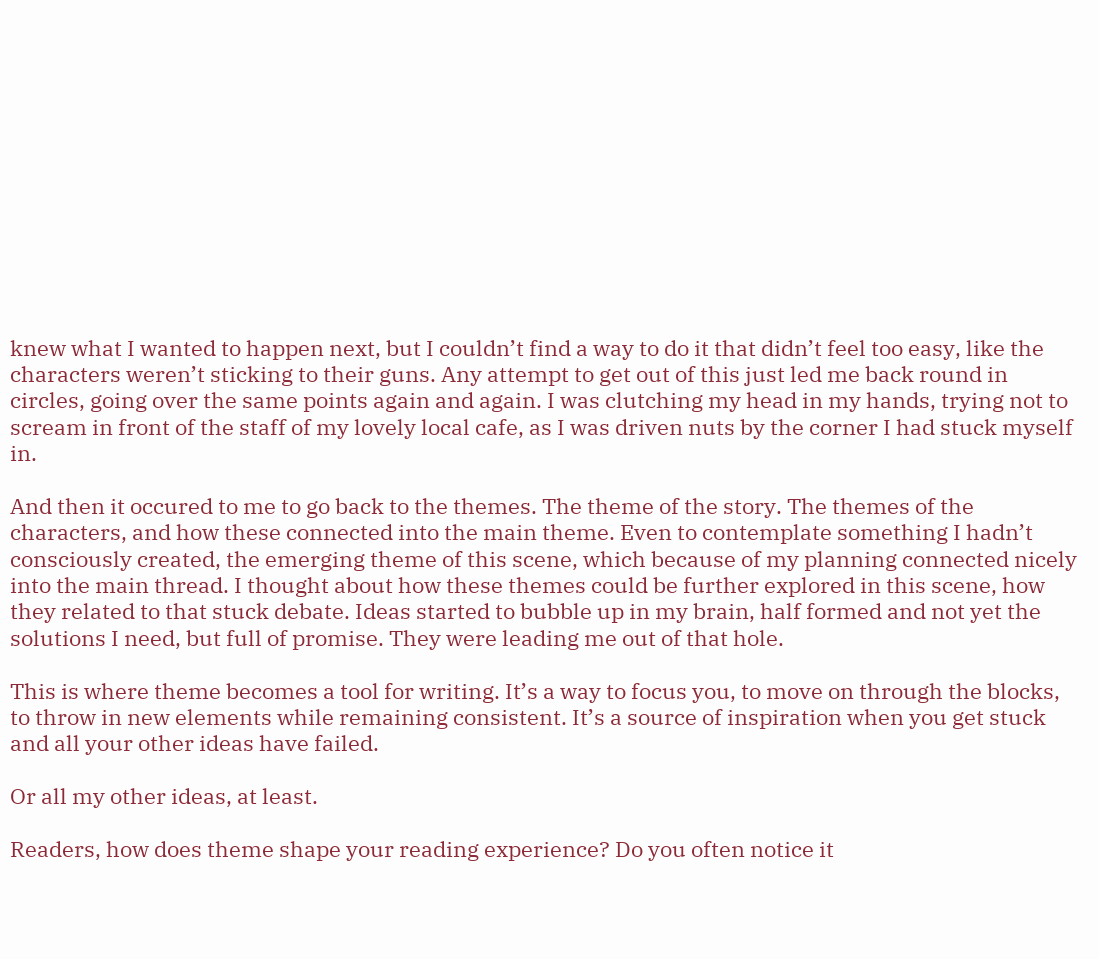knew what I wanted to happen next, but I couldn’t find a way to do it that didn’t feel too easy, like the characters weren’t sticking to their guns. Any attempt to get out of this just led me back round in circles, going over the same points again and again. I was clutching my head in my hands, trying not to scream in front of the staff of my lovely local cafe, as I was driven nuts by the corner I had stuck myself in.

And then it occured to me to go back to the themes. The theme of the story. The themes of the characters, and how these connected into the main theme. Even to contemplate something I hadn’t consciously created, the emerging theme of this scene, which because of my planning connected nicely into the main thread. I thought about how these themes could be further explored in this scene, how they related to that stuck debate. Ideas started to bubble up in my brain, half formed and not yet the solutions I need, but full of promise. They were leading me out of that hole.

This is where theme becomes a tool for writing. It’s a way to focus you, to move on through the blocks, to throw in new elements while remaining consistent. It’s a source of inspiration when you get stuck and all your other ideas have failed.

Or all my other ideas, at least.

Readers, how does theme shape your reading experience? Do you often notice it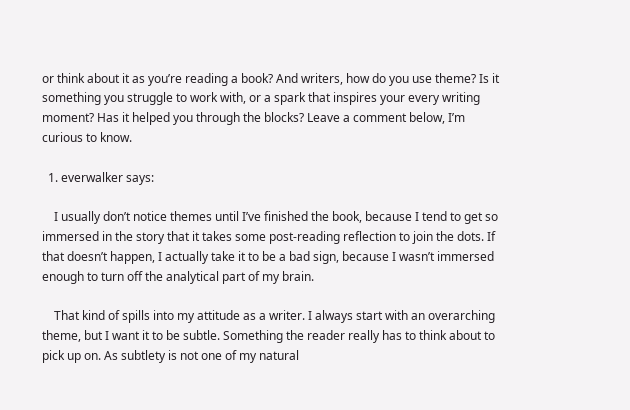or think about it as you’re reading a book? And writers, how do you use theme? Is it something you struggle to work with, or a spark that inspires your every writing moment? Has it helped you through the blocks? Leave a comment below, I’m curious to know.

  1. everwalker says:

    I usually don’t notice themes until I’ve finished the book, because I tend to get so immersed in the story that it takes some post-reading reflection to join the dots. If that doesn’t happen, I actually take it to be a bad sign, because I wasn’t immersed enough to turn off the analytical part of my brain.

    That kind of spills into my attitude as a writer. I always start with an overarching theme, but I want it to be subtle. Something the reader really has to think about to pick up on. As subtlety is not one of my natural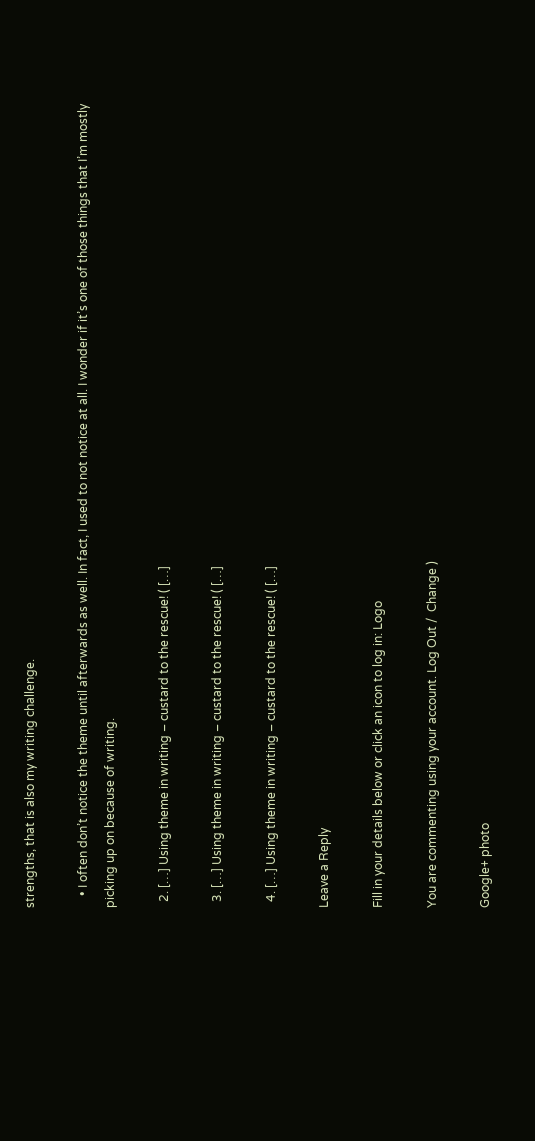strengths, that is also my writing challenge.

    • I often don’t notice the theme until afterwards as well. In fact, I used to not notice at all. I wonder if it’s one of those things that I’m mostly picking up on because of writing.

  2. […] Using theme in writing – custard to the rescue! ( […]

  3. […] Using theme in writing – custard to the rescue! ( […]

  4. […] Using theme in writing – custard to the rescue! ( […]

Leave a Reply

Fill in your details below or click an icon to log in: Logo

You are commenting using your account. Log Out /  Change )

Google+ photo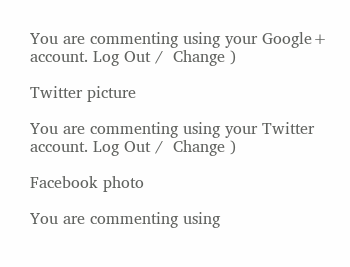You are commenting using your Google+ account. Log Out /  Change )

Twitter picture

You are commenting using your Twitter account. Log Out /  Change )

Facebook photo

You are commenting using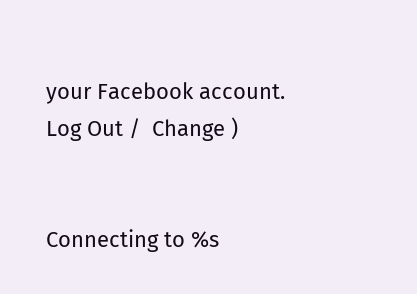your Facebook account. Log Out /  Change )


Connecting to %s